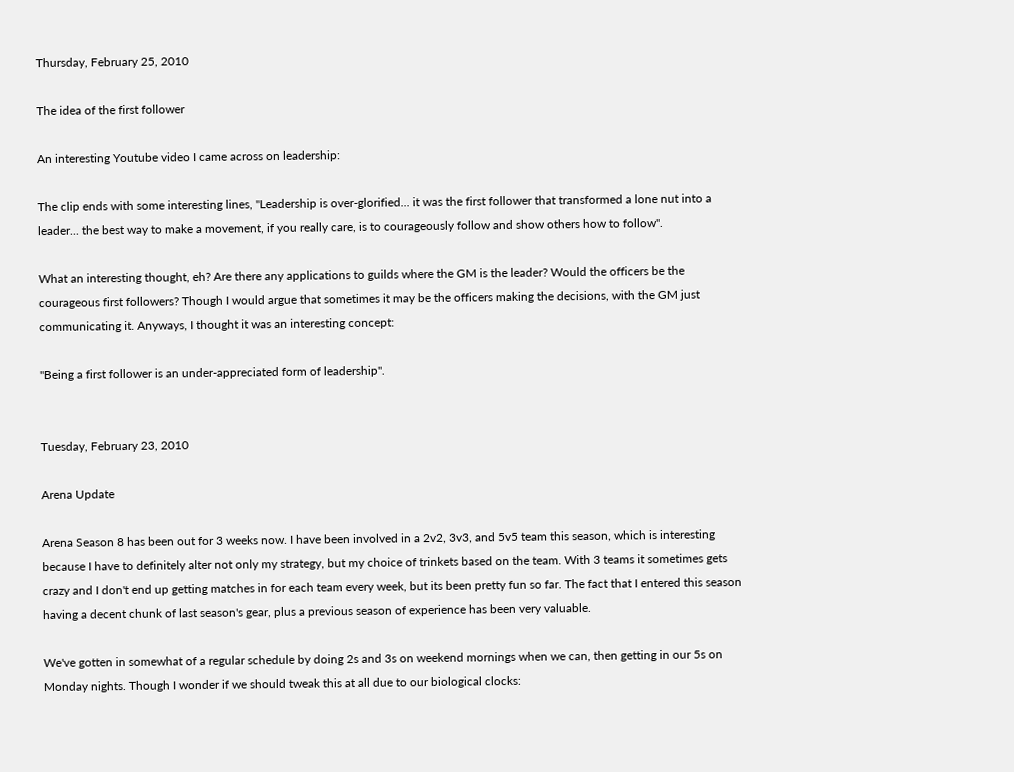Thursday, February 25, 2010

The idea of the first follower

An interesting Youtube video I came across on leadership:

The clip ends with some interesting lines, "Leadership is over-glorified... it was the first follower that transformed a lone nut into a leader... the best way to make a movement, if you really care, is to courageously follow and show others how to follow".

What an interesting thought, eh? Are there any applications to guilds where the GM is the leader? Would the officers be the courageous first followers? Though I would argue that sometimes it may be the officers making the decisions, with the GM just communicating it. Anyways, I thought it was an interesting concept:

"Being a first follower is an under-appreciated form of leadership".


Tuesday, February 23, 2010

Arena Update

Arena Season 8 has been out for 3 weeks now. I have been involved in a 2v2, 3v3, and 5v5 team this season, which is interesting because I have to definitely alter not only my strategy, but my choice of trinkets based on the team. With 3 teams it sometimes gets crazy and I don't end up getting matches in for each team every week, but its been pretty fun so far. The fact that I entered this season having a decent chunk of last season's gear, plus a previous season of experience has been very valuable.

We've gotten in somewhat of a regular schedule by doing 2s and 3s on weekend mornings when we can, then getting in our 5s on Monday nights. Though I wonder if we should tweak this at all due to our biological clocks: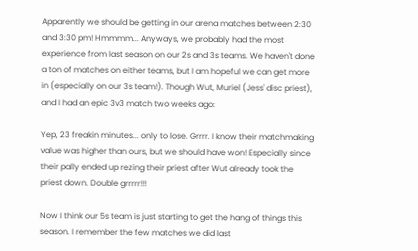Apparently we should be getting in our arena matches between 2:30 and 3:30 pm! Hmmmm... Anyways, we probably had the most experience from last season on our 2s and 3s teams. We haven't done a ton of matches on either teams, but I am hopeful we can get more in (especially on our 3s team!). Though Wut, Muriel (Jess' disc priest), and I had an epic 3v3 match two weeks ago:

Yep, 23 freakin minutes... only to lose. Grrrr. I know their matchmaking value was higher than ours, but we should have won! Especially since their pally ended up rezing their priest after Wut already took the priest down. Double grrrrr!!!

Now I think our 5s team is just starting to get the hang of things this season. I remember the few matches we did last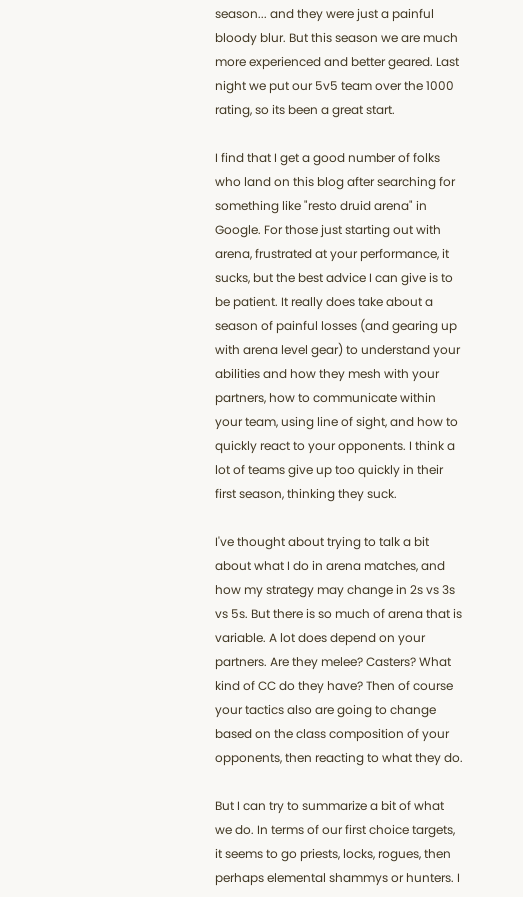season... and they were just a painful bloody blur. But this season we are much more experienced and better geared. Last night we put our 5v5 team over the 1000 rating, so its been a great start.

I find that I get a good number of folks who land on this blog after searching for something like "resto druid arena" in Google. For those just starting out with arena, frustrated at your performance, it sucks, but the best advice I can give is to be patient. It really does take about a season of painful losses (and gearing up with arena level gear) to understand your abilities and how they mesh with your partners, how to communicate within your team, using line of sight, and how to quickly react to your opponents. I think a lot of teams give up too quickly in their first season, thinking they suck.

I've thought about trying to talk a bit about what I do in arena matches, and how my strategy may change in 2s vs 3s vs 5s. But there is so much of arena that is variable. A lot does depend on your partners. Are they melee? Casters? What kind of CC do they have? Then of course your tactics also are going to change based on the class composition of your opponents, then reacting to what they do.

But I can try to summarize a bit of what we do. In terms of our first choice targets, it seems to go priests, locks, rogues, then perhaps elemental shammys or hunters. I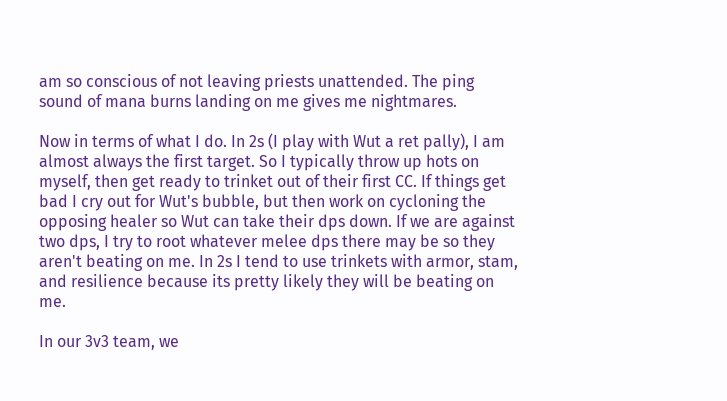am so conscious of not leaving priests unattended. The ping sound of mana burns landing on me gives me nightmares.

Now in terms of what I do. In 2s (I play with Wut a ret pally), I am almost always the first target. So I typically throw up hots on myself, then get ready to trinket out of their first CC. If things get bad I cry out for Wut's bubble, but then work on cycloning the opposing healer so Wut can take their dps down. If we are against two dps, I try to root whatever melee dps there may be so they aren't beating on me. In 2s I tend to use trinkets with armor, stam, and resilience because its pretty likely they will be beating on me.

In our 3v3 team, we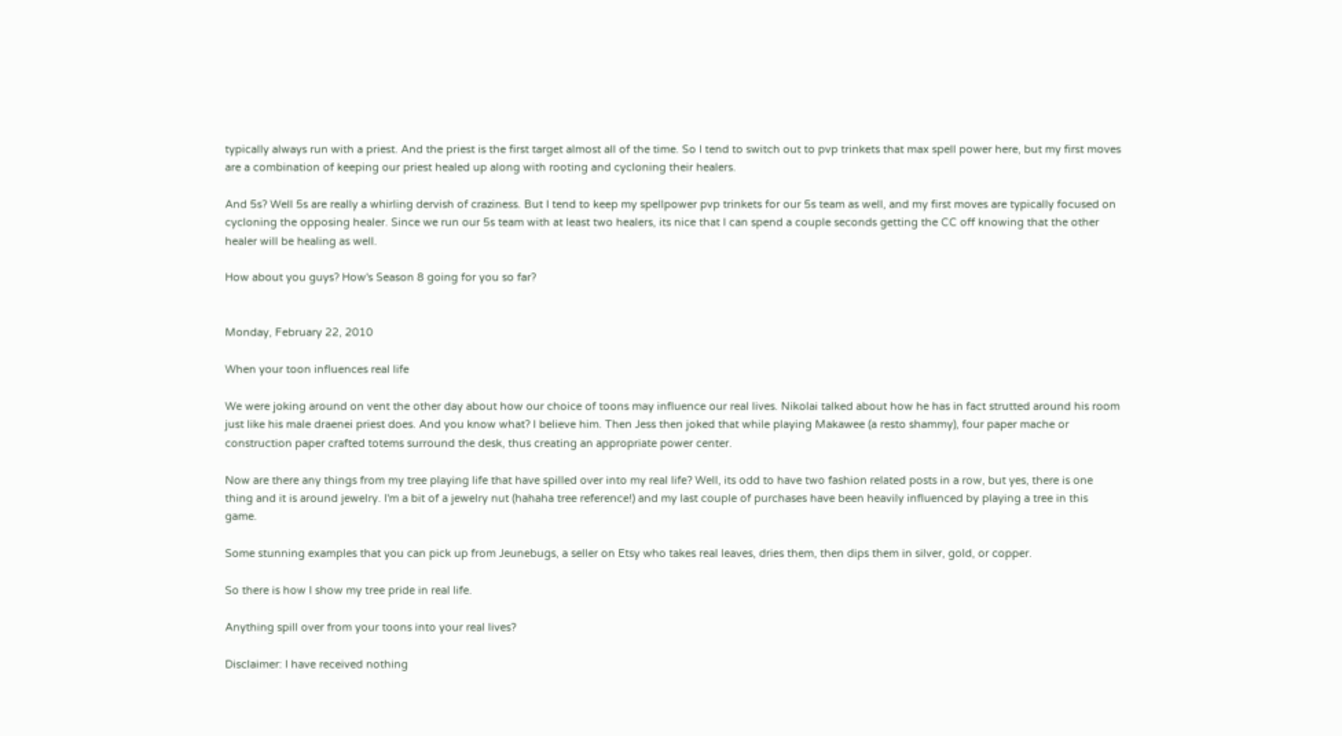typically always run with a priest. And the priest is the first target almost all of the time. So I tend to switch out to pvp trinkets that max spell power here, but my first moves are a combination of keeping our priest healed up along with rooting and cycloning their healers.

And 5s? Well 5s are really a whirling dervish of craziness. But I tend to keep my spellpower pvp trinkets for our 5s team as well, and my first moves are typically focused on cycloning the opposing healer. Since we run our 5s team with at least two healers, its nice that I can spend a couple seconds getting the CC off knowing that the other healer will be healing as well.

How about you guys? How's Season 8 going for you so far?


Monday, February 22, 2010

When your toon influences real life

We were joking around on vent the other day about how our choice of toons may influence our real lives. Nikolai talked about how he has in fact strutted around his room just like his male draenei priest does. And you know what? I believe him. Then Jess then joked that while playing Makawee (a resto shammy), four paper mache or construction paper crafted totems surround the desk, thus creating an appropriate power center.

Now are there any things from my tree playing life that have spilled over into my real life? Well, its odd to have two fashion related posts in a row, but yes, there is one thing and it is around jewelry. I'm a bit of a jewelry nut (hahaha tree reference!) and my last couple of purchases have been heavily influenced by playing a tree in this game.

Some stunning examples that you can pick up from Jeunebugs, a seller on Etsy who takes real leaves, dries them, then dips them in silver, gold, or copper.

So there is how I show my tree pride in real life.

Anything spill over from your toons into your real lives?

Disclaimer: I have received nothing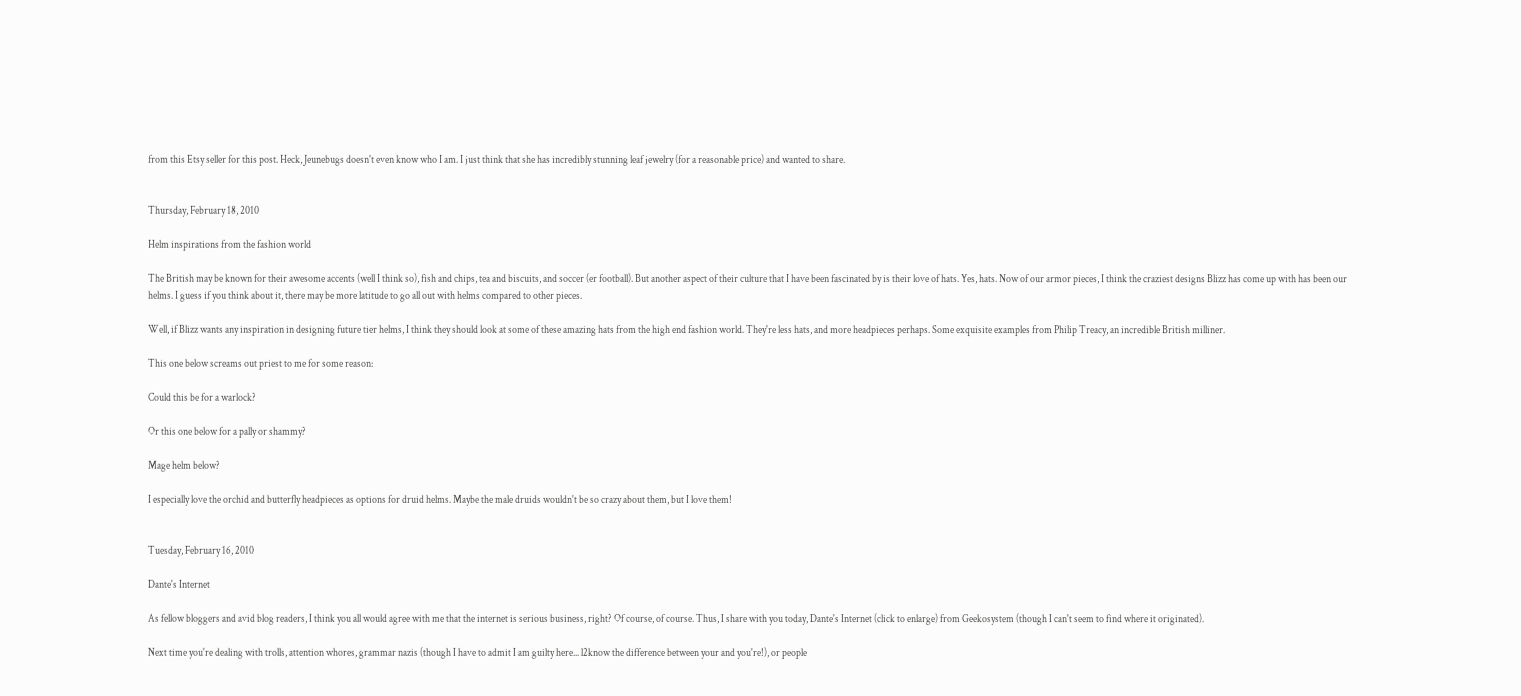from this Etsy seller for this post. Heck, Jeunebugs doesn't even know who I am. I just think that she has incredibly stunning leaf jewelry (for a reasonable price) and wanted to share.


Thursday, February 18, 2010

Helm inspirations from the fashion world

The British may be known for their awesome accents (well I think so), fish and chips, tea and biscuits, and soccer (er football). But another aspect of their culture that I have been fascinated by is their love of hats. Yes, hats. Now of our armor pieces, I think the craziest designs Blizz has come up with has been our helms. I guess if you think about it, there may be more latitude to go all out with helms compared to other pieces.

Well, if Blizz wants any inspiration in designing future tier helms, I think they should look at some of these amazing hats from the high end fashion world. They're less hats, and more headpieces perhaps. Some exquisite examples from Philip Treacy, an incredible British milliner.

This one below screams out priest to me for some reason:

Could this be for a warlock?

Or this one below for a pally or shammy?

Mage helm below?

I especially love the orchid and butterfly headpieces as options for druid helms. Maybe the male druids wouldn't be so crazy about them, but I love them!


Tuesday, February 16, 2010

Dante's Internet

As fellow bloggers and avid blog readers, I think you all would agree with me that the internet is serious business, right? Of course, of course. Thus, I share with you today, Dante's Internet (click to enlarge) from Geekosystem (though I can't seem to find where it originated).

Next time you're dealing with trolls, attention whores, grammar nazis (though I have to admit I am guilty here... l2know the difference between your and you're!), or people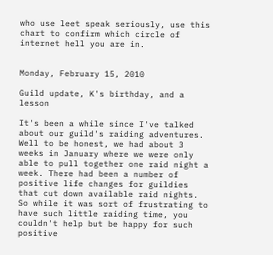who use leet speak seriously, use this chart to confirm which circle of internet hell you are in.


Monday, February 15, 2010

Guild update, K's birthday, and a lesson

It's been a while since I've talked about our guild's raiding adventures. Well to be honest, we had about 3 weeks in January where we were only able to pull together one raid night a week. There had been a number of positive life changes for guildies that cut down available raid nights. So while it was sort of frustrating to have such little raiding time, you couldn't help but be happy for such positive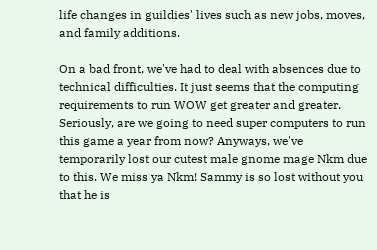life changes in guildies' lives such as new jobs, moves, and family additions.

On a bad front, we've had to deal with absences due to technical difficulties. It just seems that the computing requirements to run WOW get greater and greater. Seriously, are we going to need super computers to run this game a year from now? Anyways, we've temporarily lost our cutest male gnome mage Nkm due to this. We miss ya Nkm! Sammy is so lost without you that he is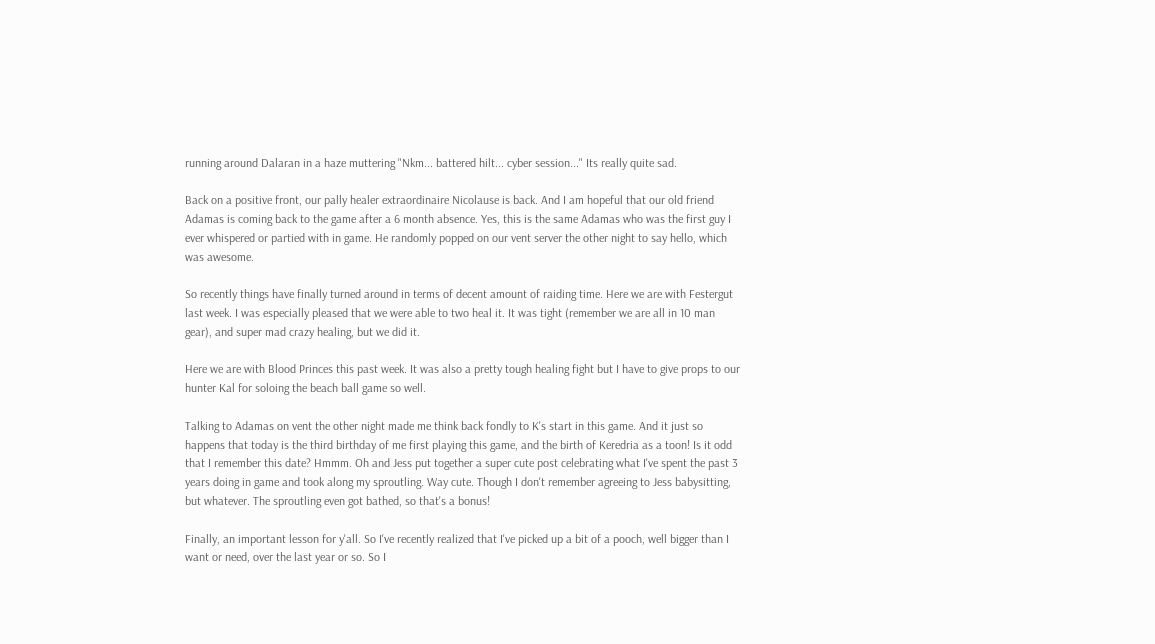running around Dalaran in a haze muttering "Nkm... battered hilt... cyber session..." Its really quite sad.

Back on a positive front, our pally healer extraordinaire Nicolause is back. And I am hopeful that our old friend Adamas is coming back to the game after a 6 month absence. Yes, this is the same Adamas who was the first guy I ever whispered or partied with in game. He randomly popped on our vent server the other night to say hello, which was awesome.

So recently things have finally turned around in terms of decent amount of raiding time. Here we are with Festergut last week. I was especially pleased that we were able to two heal it. It was tight (remember we are all in 10 man gear), and super mad crazy healing, but we did it.

Here we are with Blood Princes this past week. It was also a pretty tough healing fight but I have to give props to our hunter Kal for soloing the beach ball game so well.

Talking to Adamas on vent the other night made me think back fondly to K's start in this game. And it just so happens that today is the third birthday of me first playing this game, and the birth of Keredria as a toon! Is it odd that I remember this date? Hmmm. Oh and Jess put together a super cute post celebrating what I've spent the past 3 years doing in game and took along my sproutling. Way cute. Though I don't remember agreeing to Jess babysitting, but whatever. The sproutling even got bathed, so that's a bonus!

Finally, an important lesson for y'all. So I've recently realized that I've picked up a bit of a pooch, well bigger than I want or need, over the last year or so. So I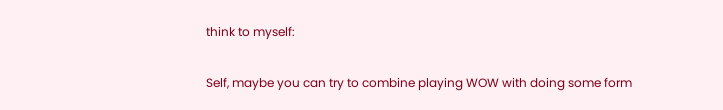think to myself:

Self, maybe you can try to combine playing WOW with doing some form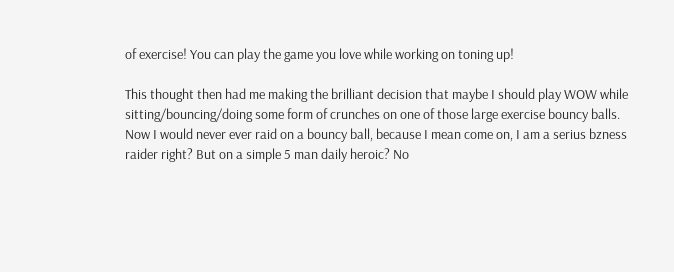of exercise! You can play the game you love while working on toning up!

This thought then had me making the brilliant decision that maybe I should play WOW while sitting/bouncing/doing some form of crunches on one of those large exercise bouncy balls. Now I would never ever raid on a bouncy ball, because I mean come on, I am a serius bzness raider right? But on a simple 5 man daily heroic? No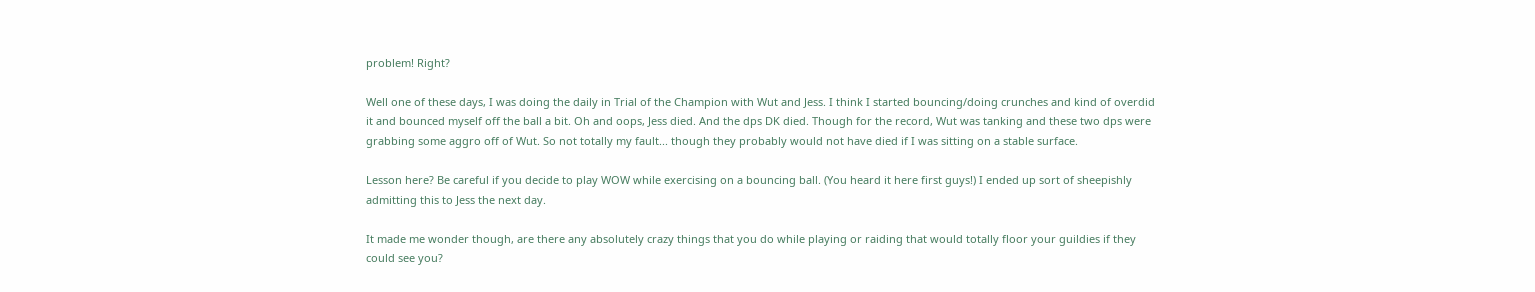problem! Right?

Well one of these days, I was doing the daily in Trial of the Champion with Wut and Jess. I think I started bouncing/doing crunches and kind of overdid it and bounced myself off the ball a bit. Oh and oops, Jess died. And the dps DK died. Though for the record, Wut was tanking and these two dps were grabbing some aggro off of Wut. So not totally my fault... though they probably would not have died if I was sitting on a stable surface.

Lesson here? Be careful if you decide to play WOW while exercising on a bouncing ball. (You heard it here first guys!) I ended up sort of sheepishly admitting this to Jess the next day.

It made me wonder though, are there any absolutely crazy things that you do while playing or raiding that would totally floor your guildies if they could see you?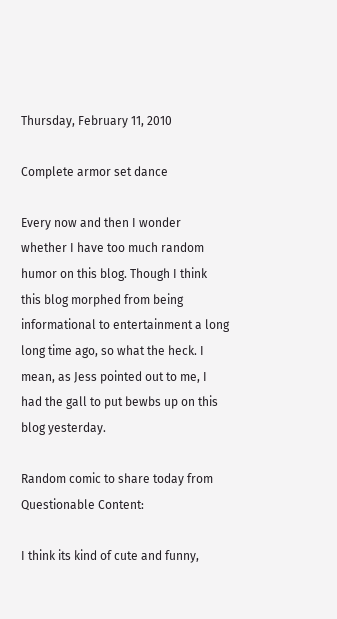Thursday, February 11, 2010

Complete armor set dance

Every now and then I wonder whether I have too much random humor on this blog. Though I think this blog morphed from being informational to entertainment a long long time ago, so what the heck. I mean, as Jess pointed out to me, I had the gall to put bewbs up on this blog yesterday.

Random comic to share today from Questionable Content:

I think its kind of cute and funny,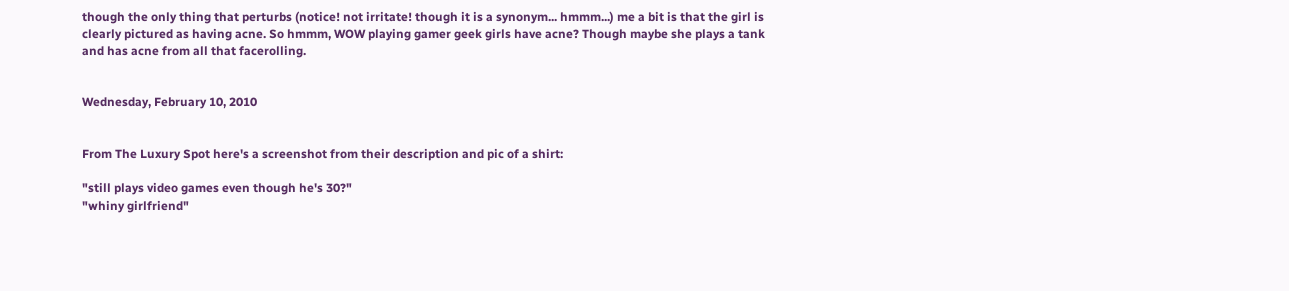though the only thing that perturbs (notice! not irritate! though it is a synonym... hmmm...) me a bit is that the girl is clearly pictured as having acne. So hmmm, WOW playing gamer geek girls have acne? Though maybe she plays a tank and has acne from all that facerolling.


Wednesday, February 10, 2010


From The Luxury Spot here's a screenshot from their description and pic of a shirt:

"still plays video games even though he's 30?"
"whiny girlfriend"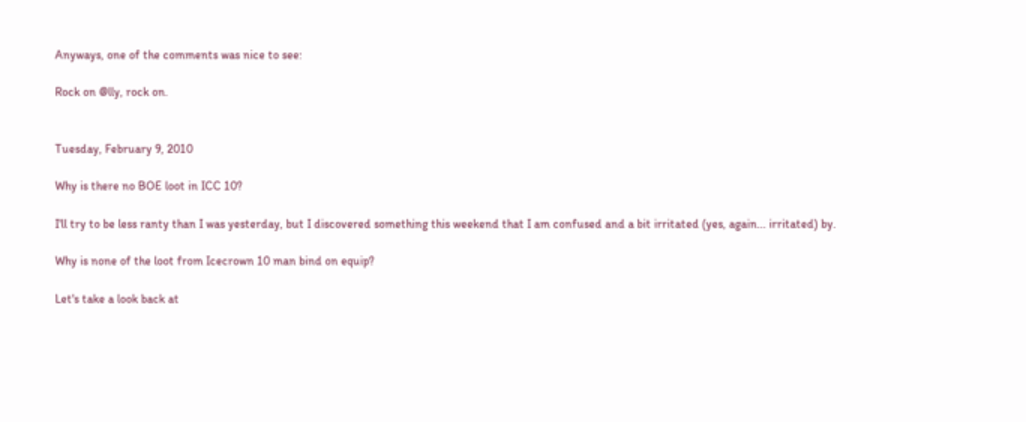Anyways, one of the comments was nice to see:

Rock on @lly, rock on.


Tuesday, February 9, 2010

Why is there no BOE loot in ICC 10?

I'll try to be less ranty than I was yesterday, but I discovered something this weekend that I am confused and a bit irritated (yes, again... irritated) by.

Why is none of the loot from Icecrown 10 man bind on equip?

Let's take a look back at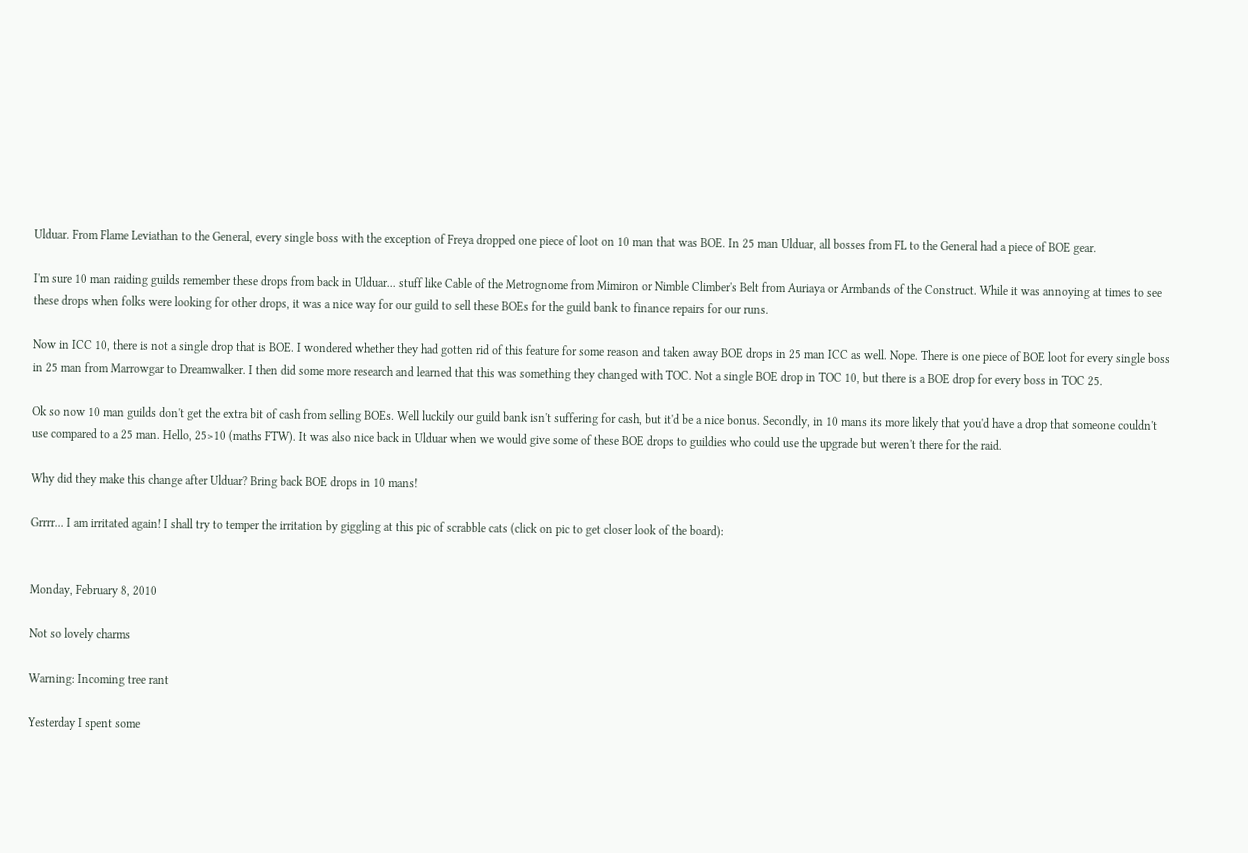Ulduar. From Flame Leviathan to the General, every single boss with the exception of Freya dropped one piece of loot on 10 man that was BOE. In 25 man Ulduar, all bosses from FL to the General had a piece of BOE gear.

I'm sure 10 man raiding guilds remember these drops from back in Ulduar... stuff like Cable of the Metrognome from Mimiron or Nimble Climber's Belt from Auriaya or Armbands of the Construct. While it was annoying at times to see these drops when folks were looking for other drops, it was a nice way for our guild to sell these BOEs for the guild bank to finance repairs for our runs.

Now in ICC 10, there is not a single drop that is BOE. I wondered whether they had gotten rid of this feature for some reason and taken away BOE drops in 25 man ICC as well. Nope. There is one piece of BOE loot for every single boss in 25 man from Marrowgar to Dreamwalker. I then did some more research and learned that this was something they changed with TOC. Not a single BOE drop in TOC 10, but there is a BOE drop for every boss in TOC 25.

Ok so now 10 man guilds don't get the extra bit of cash from selling BOEs. Well luckily our guild bank isn't suffering for cash, but it'd be a nice bonus. Secondly, in 10 mans its more likely that you'd have a drop that someone couldn't use compared to a 25 man. Hello, 25>10 (maths FTW). It was also nice back in Ulduar when we would give some of these BOE drops to guildies who could use the upgrade but weren't there for the raid.

Why did they make this change after Ulduar? Bring back BOE drops in 10 mans!

Grrrr... I am irritated again! I shall try to temper the irritation by giggling at this pic of scrabble cats (click on pic to get closer look of the board):


Monday, February 8, 2010

Not so lovely charms

Warning: Incoming tree rant

Yesterday I spent some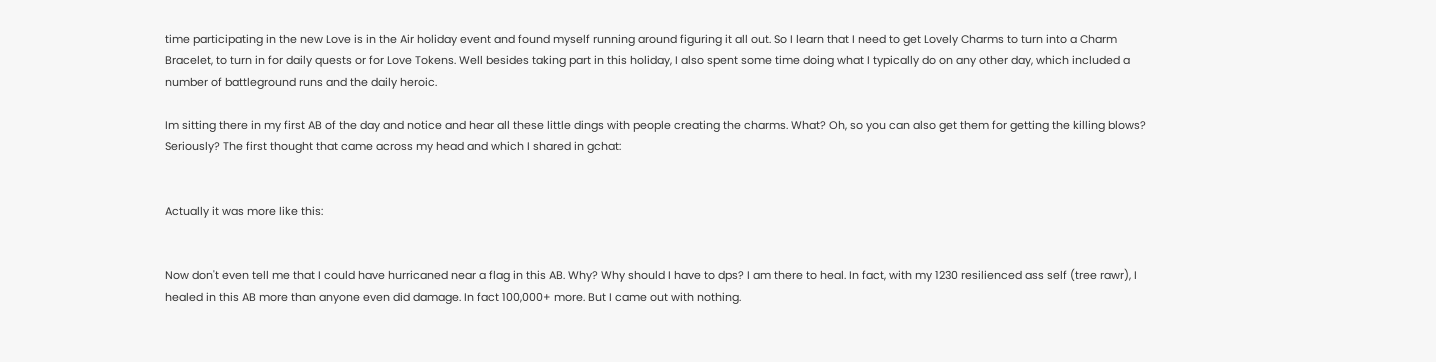time participating in the new Love is in the Air holiday event and found myself running around figuring it all out. So I learn that I need to get Lovely Charms to turn into a Charm Bracelet, to turn in for daily quests or for Love Tokens. Well besides taking part in this holiday, I also spent some time doing what I typically do on any other day, which included a number of battleground runs and the daily heroic.

Im sitting there in my first AB of the day and notice and hear all these little dings with people creating the charms. What? Oh, so you can also get them for getting the killing blows? Seriously? The first thought that came across my head and which I shared in gchat:


Actually it was more like this:


Now don't even tell me that I could have hurricaned near a flag in this AB. Why? Why should I have to dps? I am there to heal. In fact, with my 1230 resilienced ass self (tree rawr), I healed in this AB more than anyone even did damage. In fact 100,000+ more. But I came out with nothing.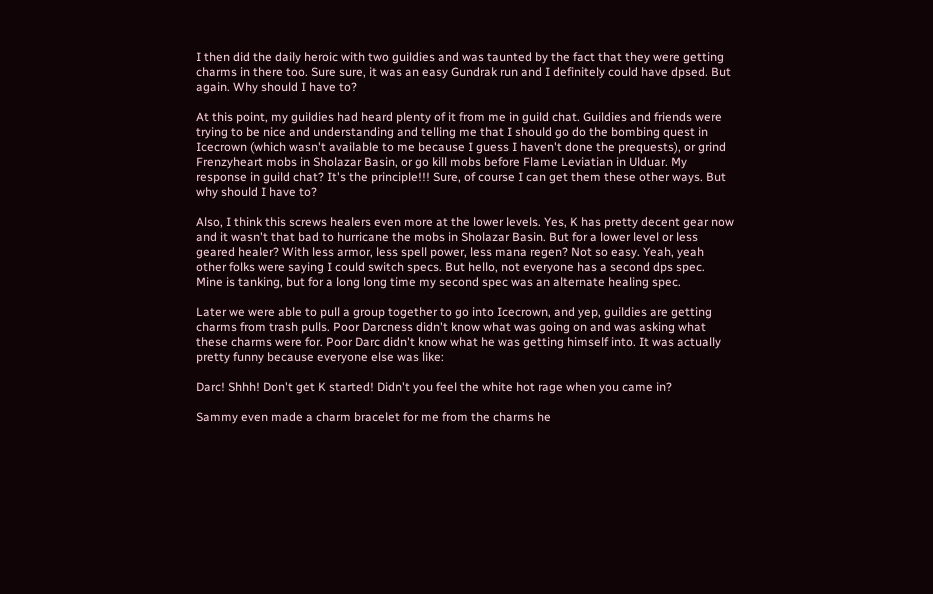I then did the daily heroic with two guildies and was taunted by the fact that they were getting charms in there too. Sure sure, it was an easy Gundrak run and I definitely could have dpsed. But again. Why should I have to?

At this point, my guildies had heard plenty of it from me in guild chat. Guildies and friends were trying to be nice and understanding and telling me that I should go do the bombing quest in Icecrown (which wasn't available to me because I guess I haven't done the prequests), or grind Frenzyheart mobs in Sholazar Basin, or go kill mobs before Flame Leviatian in Ulduar. My response in guild chat? It's the principle!!! Sure, of course I can get them these other ways. But why should I have to?

Also, I think this screws healers even more at the lower levels. Yes, K has pretty decent gear now and it wasn't that bad to hurricane the mobs in Sholazar Basin. But for a lower level or less geared healer? With less armor, less spell power, less mana regen? Not so easy. Yeah, yeah other folks were saying I could switch specs. But hello, not everyone has a second dps spec. Mine is tanking, but for a long long time my second spec was an alternate healing spec.

Later we were able to pull a group together to go into Icecrown, and yep, guildies are getting charms from trash pulls. Poor Darcness didn't know what was going on and was asking what these charms were for. Poor Darc didn't know what he was getting himself into. It was actually pretty funny because everyone else was like:

Darc! Shhh! Don't get K started! Didn't you feel the white hot rage when you came in?

Sammy even made a charm bracelet for me from the charms he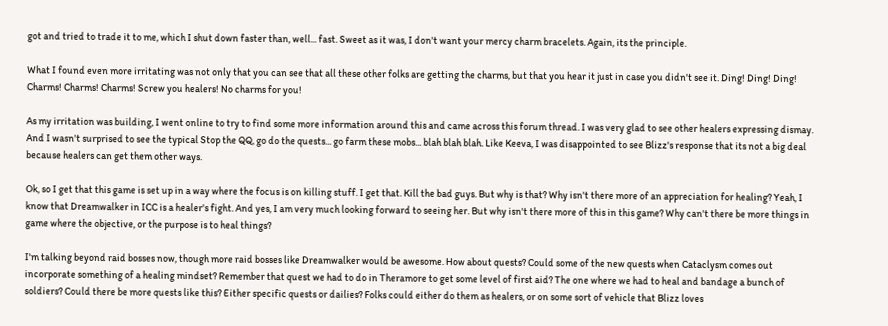got and tried to trade it to me, which I shut down faster than, well... fast. Sweet as it was, I don't want your mercy charm bracelets. Again, its the principle.

What I found even more irritating was not only that you can see that all these other folks are getting the charms, but that you hear it just in case you didn't see it. Ding! Ding! Ding! Charms! Charms! Charms! Screw you healers! No charms for you!

As my irritation was building, I went online to try to find some more information around this and came across this forum thread. I was very glad to see other healers expressing dismay. And I wasn't surprised to see the typical Stop the QQ, go do the quests... go farm these mobs... blah blah blah. Like Keeva, I was disappointed to see Blizz's response that its not a big deal because healers can get them other ways.

Ok, so I get that this game is set up in a way where the focus is on killing stuff. I get that. Kill the bad guys. But why is that? Why isn't there more of an appreciation for healing? Yeah, I know that Dreamwalker in ICC is a healer's fight. And yes, I am very much looking forward to seeing her. But why isn't there more of this in this game? Why can't there be more things in game where the objective, or the purpose is to heal things?

I'm talking beyond raid bosses now, though more raid bosses like Dreamwalker would be awesome. How about quests? Could some of the new quests when Cataclysm comes out incorporate something of a healing mindset? Remember that quest we had to do in Theramore to get some level of first aid? The one where we had to heal and bandage a bunch of soldiers? Could there be more quests like this? Either specific quests or dailies? Folks could either do them as healers, or on some sort of vehicle that Blizz loves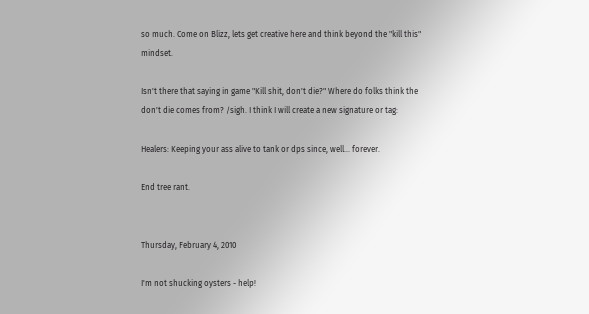so much. Come on Blizz, lets get creative here and think beyond the "kill this" mindset.

Isn't there that saying in game "Kill shit, don't die?" Where do folks think the don't die comes from? /sigh. I think I will create a new signature or tag:

Healers: Keeping your ass alive to tank or dps since, well... forever.

End tree rant.


Thursday, February 4, 2010

I'm not shucking oysters - help!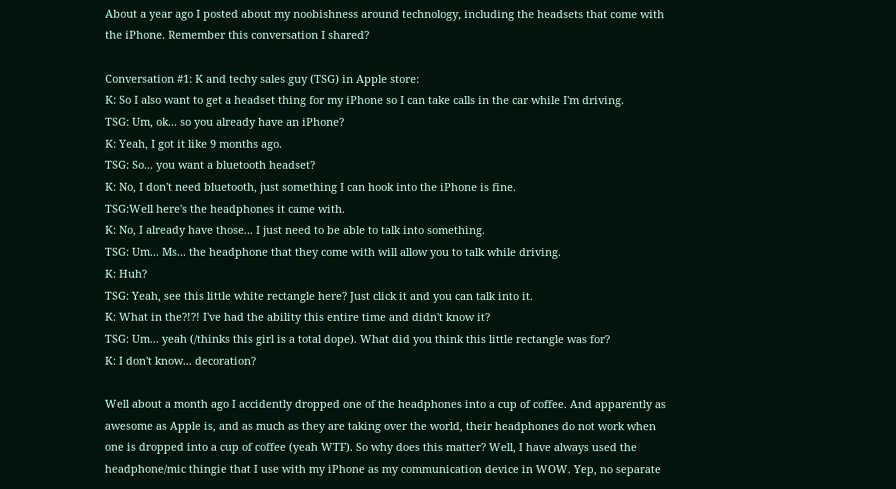About a year ago I posted about my noobishness around technology, including the headsets that come with the iPhone. Remember this conversation I shared?

Conversation #1: K and techy sales guy (TSG) in Apple store:
K: So I also want to get a headset thing for my iPhone so I can take calls in the car while I'm driving.
TSG: Um, ok... so you already have an iPhone?
K: Yeah, I got it like 9 months ago.
TSG: So... you want a bluetooth headset?
K: No, I don't need bluetooth, just something I can hook into the iPhone is fine.
TSG:Well here's the headphones it came with.
K: No, I already have those... I just need to be able to talk into something.
TSG: Um... Ms... the headphone that they come with will allow you to talk while driving.
K: Huh?
TSG: Yeah, see this little white rectangle here? Just click it and you can talk into it.
K: What in the?!?! I've had the ability this entire time and didn't know it?
TSG: Um... yeah (/thinks this girl is a total dope). What did you think this little rectangle was for?
K: I don't know... decoration?

Well about a month ago I accidently dropped one of the headphones into a cup of coffee. And apparently as awesome as Apple is, and as much as they are taking over the world, their headphones do not work when one is dropped into a cup of coffee (yeah WTF). So why does this matter? Well, I have always used the headphone/mic thingie that I use with my iPhone as my communication device in WOW. Yep, no separate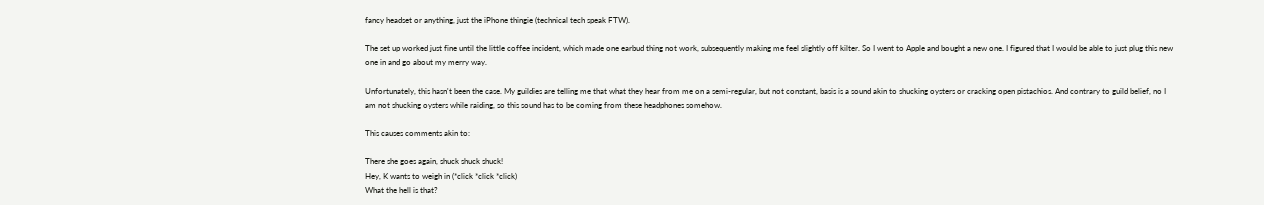fancy headset or anything, just the iPhone thingie (technical tech speak FTW).

The set up worked just fine until the little coffee incident, which made one earbud thing not work, subsequently making me feel slightly off kilter. So I went to Apple and bought a new one. I figured that I would be able to just plug this new one in and go about my merry way.

Unfortunately, this hasn't been the case. My guildies are telling me that what they hear from me on a semi-regular, but not constant, basis is a sound akin to shucking oysters or cracking open pistachios. And contrary to guild belief, no I am not shucking oysters while raiding, so this sound has to be coming from these headphones somehow.

This causes comments akin to:

There she goes again, shuck shuck shuck!
Hey, K wants to weigh in (*click *click *click)
What the hell is that?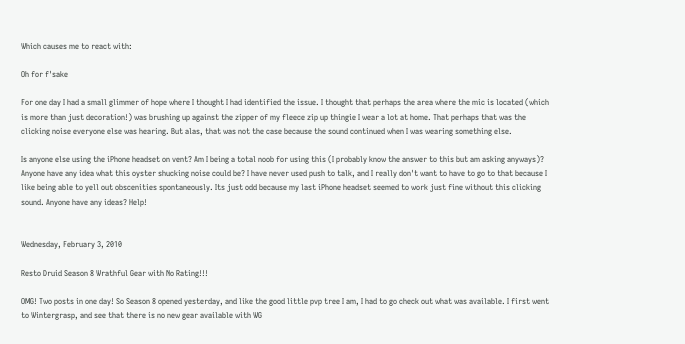Which causes me to react with:

Oh for f'sake

For one day I had a small glimmer of hope where I thought I had identified the issue. I thought that perhaps the area where the mic is located (which is more than just decoration!) was brushing up against the zipper of my fleece zip up thingie I wear a lot at home. That perhaps that was the clicking noise everyone else was hearing. But alas, that was not the case because the sound continued when I was wearing something else.

Is anyone else using the iPhone headset on vent? Am I being a total noob for using this (I probably know the answer to this but am asking anyways)? Anyone have any idea what this oyster shucking noise could be? I have never used push to talk, and I really don't want to have to go to that because I like being able to yell out obscenities spontaneously. Its just odd because my last iPhone headset seemed to work just fine without this clicking sound. Anyone have any ideas? Help!


Wednesday, February 3, 2010

Resto Druid Season 8 Wrathful Gear with No Rating!!!

OMG! Two posts in one day! So Season 8 opened yesterday, and like the good little pvp tree I am, I had to go check out what was available. I first went to Wintergrasp, and see that there is no new gear available with WG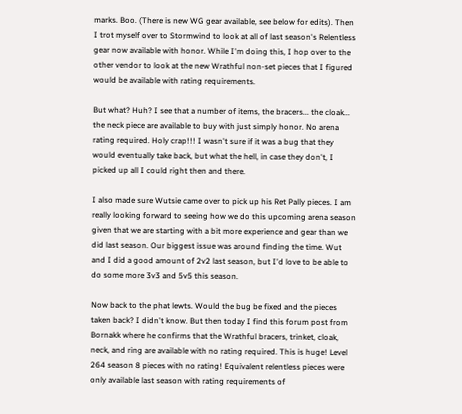marks. Boo. (There is new WG gear available, see below for edits). Then I trot myself over to Stormwind to look at all of last season's Relentless gear now available with honor. While I'm doing this, I hop over to the other vendor to look at the new Wrathful non-set pieces that I figured would be available with rating requirements.

But what? Huh? I see that a number of items, the bracers... the cloak... the neck piece are available to buy with just simply honor. No arena rating required. Holy crap!!! I wasn't sure if it was a bug that they would eventually take back, but what the hell, in case they don't, I picked up all I could right then and there.

I also made sure Wutsie came over to pick up his Ret Pally pieces. I am really looking forward to seeing how we do this upcoming arena season given that we are starting with a bit more experience and gear than we did last season. Our biggest issue was around finding the time. Wut and I did a good amount of 2v2 last season, but I'd love to be able to do some more 3v3 and 5v5 this season.

Now back to the phat lewts. Would the bug be fixed and the pieces taken back? I didn't know. But then today I find this forum post from Bornakk where he confirms that the Wrathful bracers, trinket, cloak, neck, and ring are available with no rating required. This is huge! Level 264 season 8 pieces with no rating! Equivalent relentless pieces were only available last season with rating requirements of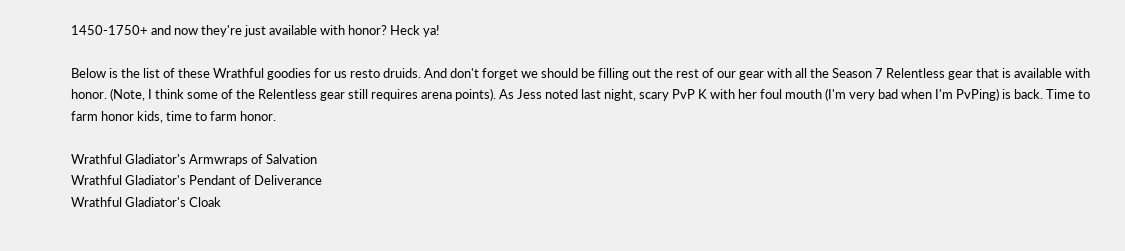1450-1750+ and now they're just available with honor? Heck ya!

Below is the list of these Wrathful goodies for us resto druids. And don't forget we should be filling out the rest of our gear with all the Season 7 Relentless gear that is available with honor. (Note, I think some of the Relentless gear still requires arena points). As Jess noted last night, scary PvP K with her foul mouth (I'm very bad when I'm PvPing) is back. Time to farm honor kids, time to farm honor.

Wrathful Gladiator's Armwraps of Salvation
Wrathful Gladiator's Pendant of Deliverance
Wrathful Gladiator's Cloak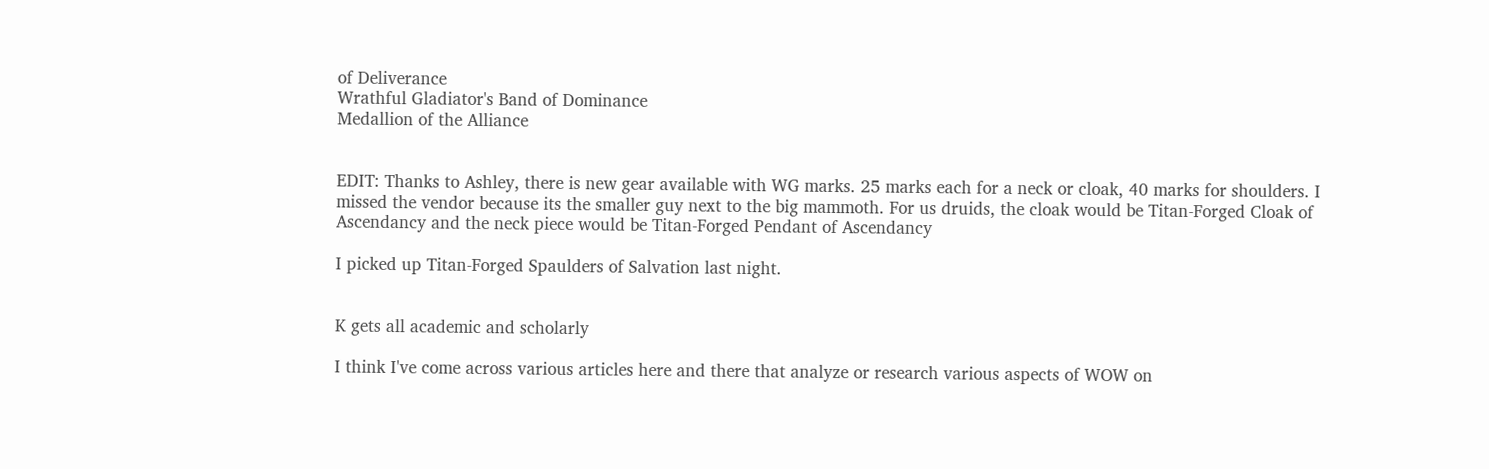of Deliverance
Wrathful Gladiator's Band of Dominance
Medallion of the Alliance


EDIT: Thanks to Ashley, there is new gear available with WG marks. 25 marks each for a neck or cloak, 40 marks for shoulders. I missed the vendor because its the smaller guy next to the big mammoth. For us druids, the cloak would be Titan-Forged Cloak of Ascendancy and the neck piece would be Titan-Forged Pendant of Ascendancy

I picked up Titan-Forged Spaulders of Salvation last night.


K gets all academic and scholarly

I think I've come across various articles here and there that analyze or research various aspects of WOW on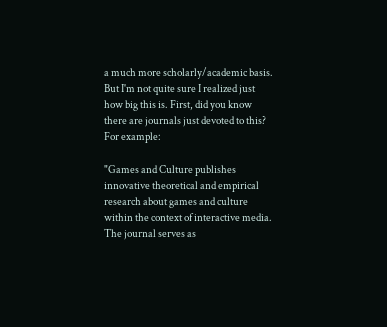a much more scholarly/academic basis. But I'm not quite sure I realized just how big this is. First, did you know there are journals just devoted to this? For example:

"Games and Culture publishes innovative theoretical and empirical research about games and culture within the context of interactive media. The journal serves as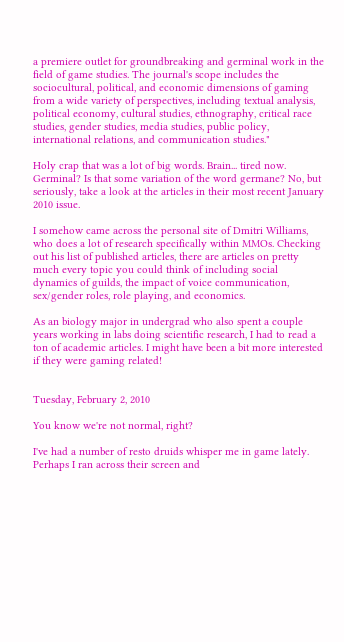a premiere outlet for groundbreaking and germinal work in the field of game studies. The journal's scope includes the sociocultural, political, and economic dimensions of gaming from a wide variety of perspectives, including textual analysis, political economy, cultural studies, ethnography, critical race studies, gender studies, media studies, public policy, international relations, and communication studies."

Holy crap that was a lot of big words. Brain... tired now. Germinal? Is that some variation of the word germane? No, but seriously, take a look at the articles in their most recent January 2010 issue.

I somehow came across the personal site of Dmitri Williams, who does a lot of research specifically within MMOs. Checking out his list of published articles, there are articles on pretty much every topic you could think of including social dynamics of guilds, the impact of voice communication, sex/gender roles, role playing, and economics.

As an biology major in undergrad who also spent a couple years working in labs doing scientific research, I had to read a ton of academic articles. I might have been a bit more interested if they were gaming related!


Tuesday, February 2, 2010

You know we're not normal, right?

I've had a number of resto druids whisper me in game lately. Perhaps I ran across their screen and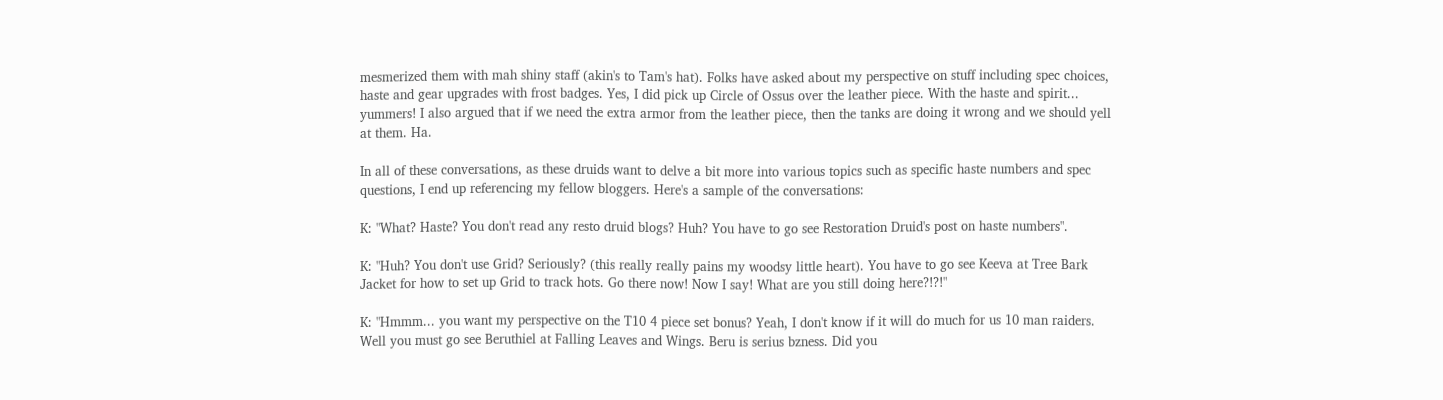mesmerized them with mah shiny staff (akin's to Tam's hat). Folks have asked about my perspective on stuff including spec choices, haste and gear upgrades with frost badges. Yes, I did pick up Circle of Ossus over the leather piece. With the haste and spirit... yummers! I also argued that if we need the extra armor from the leather piece, then the tanks are doing it wrong and we should yell at them. Ha.

In all of these conversations, as these druids want to delve a bit more into various topics such as specific haste numbers and spec questions, I end up referencing my fellow bloggers. Here's a sample of the conversations:

K: "What? Haste? You don't read any resto druid blogs? Huh? You have to go see Restoration Druid's post on haste numbers".

K: "Huh? You don't use Grid? Seriously? (this really really pains my woodsy little heart). You have to go see Keeva at Tree Bark Jacket for how to set up Grid to track hots. Go there now! Now I say! What are you still doing here?!?!"

K: "Hmmm... you want my perspective on the T10 4 piece set bonus? Yeah, I don't know if it will do much for us 10 man raiders. Well you must go see Beruthiel at Falling Leaves and Wings. Beru is serius bzness. Did you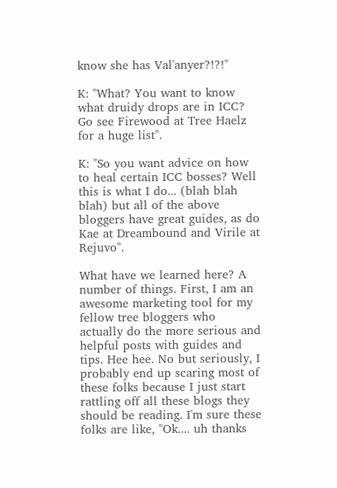know she has Val'anyer?!?!"

K: "What? You want to know what druidy drops are in ICC? Go see Firewood at Tree Haelz for a huge list".

K: "So you want advice on how to heal certain ICC bosses? Well this is what I do... (blah blah blah) but all of the above bloggers have great guides, as do Kae at Dreambound and Virile at Rejuvo".

What have we learned here? A number of things. First, I am an awesome marketing tool for my fellow tree bloggers who actually do the more serious and helpful posts with guides and tips. Hee hee. No but seriously, I probably end up scaring most of these folks because I just start rattling off all these blogs they should be reading. I'm sure these folks are like, "Ok.... uh thanks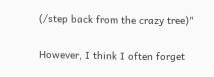(/step back from the crazy tree)"

However, I think I often forget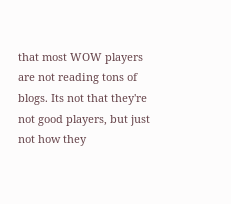that most WOW players are not reading tons of blogs. Its not that they're not good players, but just not how they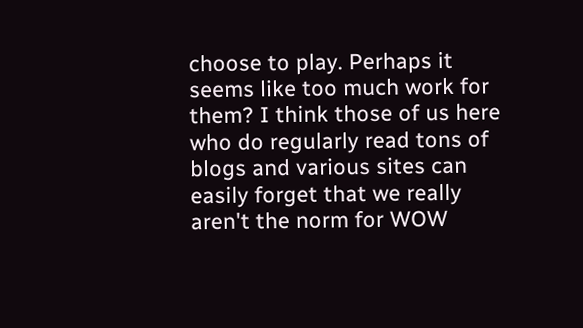choose to play. Perhaps it seems like too much work for them? I think those of us here who do regularly read tons of blogs and various sites can easily forget that we really aren't the norm for WOW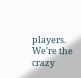players. We're the crazy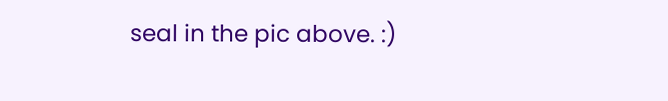seal in the pic above. :)